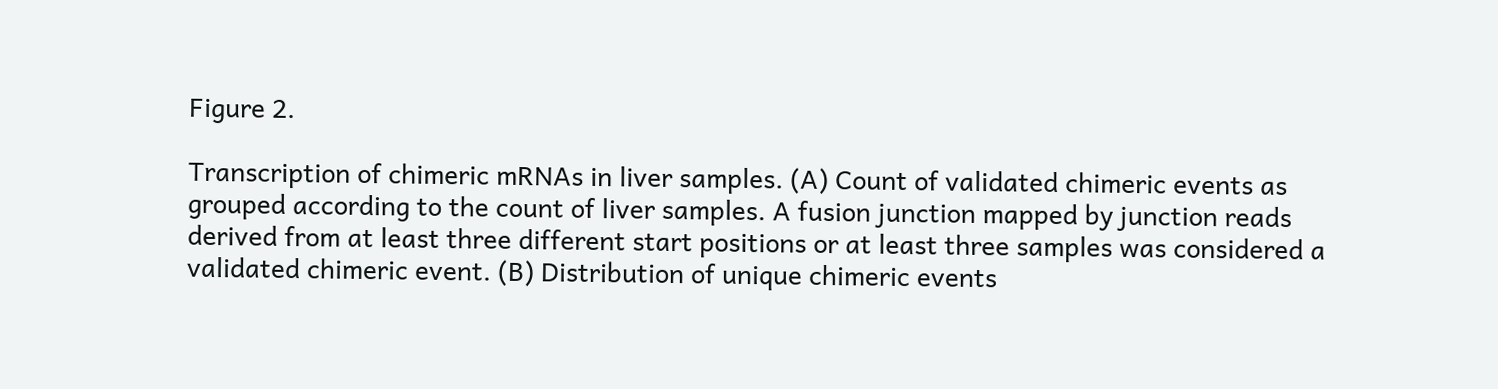Figure 2.

Transcription of chimeric mRNAs in liver samples. (A) Count of validated chimeric events as grouped according to the count of liver samples. A fusion junction mapped by junction reads derived from at least three different start positions or at least three samples was considered a validated chimeric event. (B) Distribution of unique chimeric events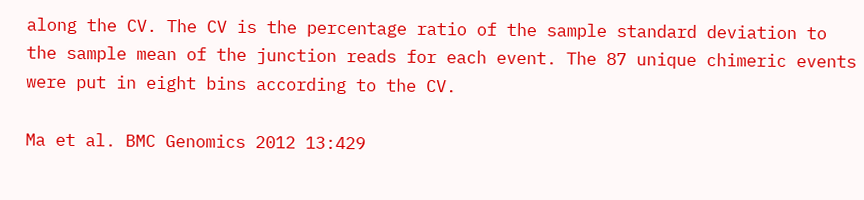along the CV. The CV is the percentage ratio of the sample standard deviation to the sample mean of the junction reads for each event. The 87 unique chimeric events were put in eight bins according to the CV.

Ma et al. BMC Genomics 2012 13:429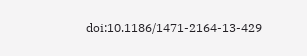doi:10.1186/1471-2164-13-429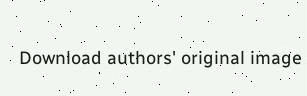Download authors' original image